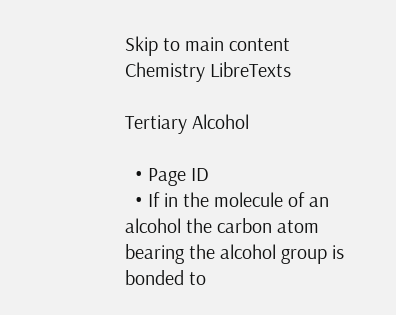Skip to main content
Chemistry LibreTexts

Tertiary Alcohol

  • Page ID
  • If in the molecule of an alcohol the carbon atom bearing the alcohol group is bonded to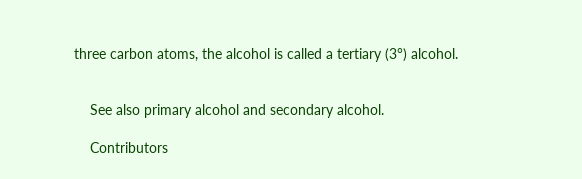three carbon atoms, the alcohol is called a tertiary (3°) alcohol.


    See also primary alcohol and secondary alcohol.

    Contributors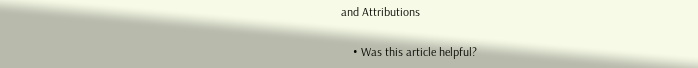and Attributions

    • Was this article helpful?